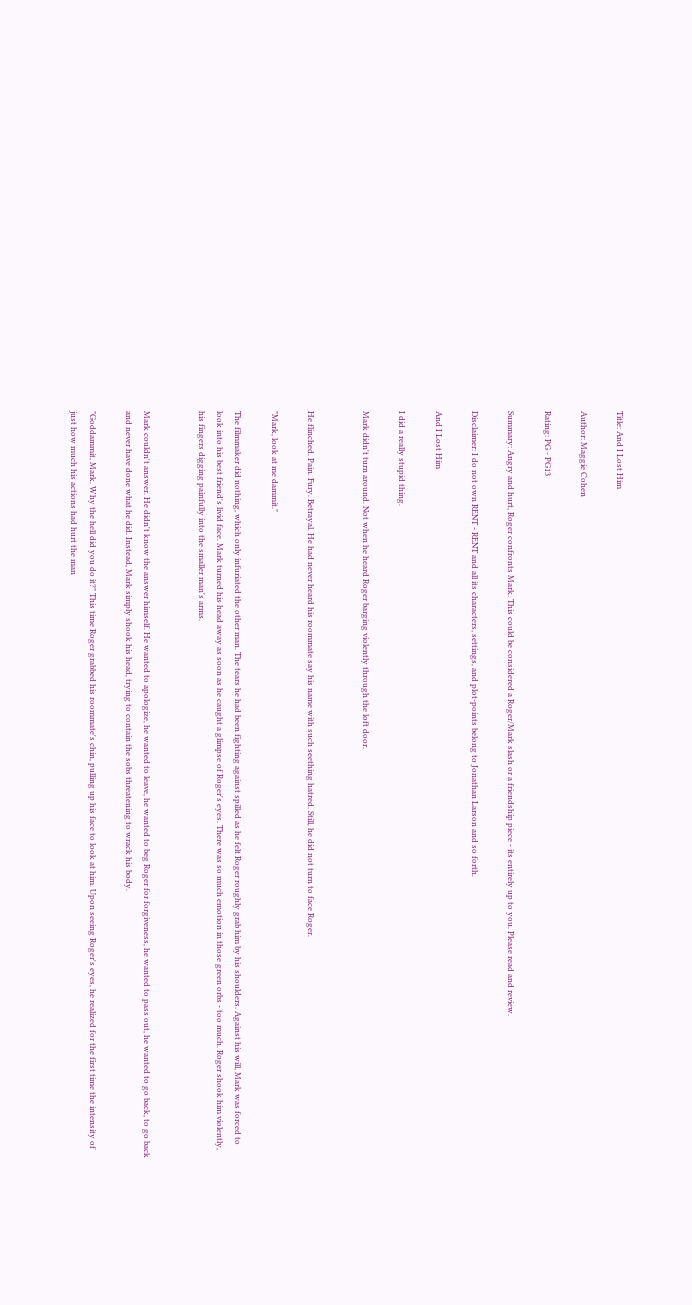Title: And I Lost Him

Author: Maggie Cohen

Rating: PG - PG13

Summary: Angry and hurt, Roger confronts Mark. This could be considered a Roger/Mark slash or a friendship piece - its entirely up to you. Please read and review.

Disclaimer: I do not own RENT - RENT and all its characters, settings, and plot-points belong to Jonathan Larson and so forth.

And I Lost Him

I did a really stupid thing.

Mark didn't turn around. Not when he heard Roger barging violently through the loft door.


He flinched. Pain. Fury. Betrayal. He had never heard his roommate say his name with such seething hatred. Still, he did not turn to face Roger.

"Mark, look at me dammit."

The filmmaker did nothing, which only infuriated the other man. The tears he had been fighting against spilled as he felt Roger roughly grab him by his shoulders. Against his will, Mark was forced to look into his best friend's livid face. Mark turned his head away as soon as he caught a glimpse of Roger's eyes. There was so much emotion in those green orbs - too much. Roger shook him violently, his fingers digging painfully into the smaller man's arms.


Mark couldn't answer. He didn't know the answer himself. He wanted to apologize, he wanted to leave, he wanted to beg Roger for forgiveness, he wanted to pass out, he wanted to go back, to go back and never have done what he did. Instead, Mark simply shook his head, trying to contain the sobs threatening to wrack his body.

"Goddammit, Mark. Why the hell did you do it?" This time Roger grabbed his roommate's chin, pulling up his face to look at him. Upon seeing Roger's eyes, he realized for the first time the intensity of just how much his actions had hurt the man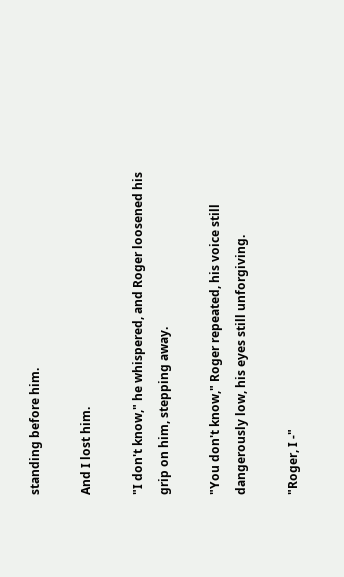standing before him.

And I lost him.

"I don't know," he whispered, and Roger loosened his grip on him, stepping away.

"You don't know," Roger repeated, his voice still dangerously low, his eyes still unforgiving.

"Roger, I -"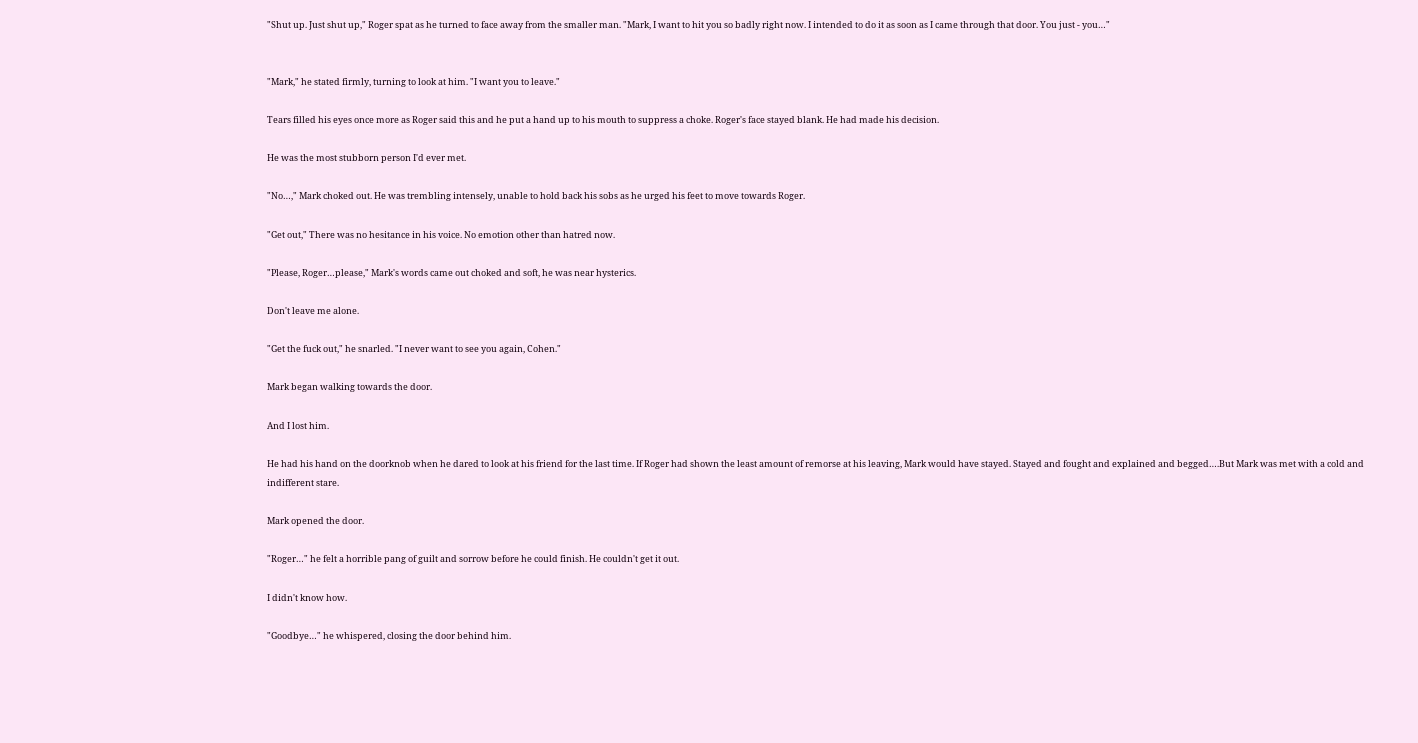"Shut up. Just shut up," Roger spat as he turned to face away from the smaller man. "Mark, I want to hit you so badly right now. I intended to do it as soon as I came through that door. You just - you…"


"Mark," he stated firmly, turning to look at him. "I want you to leave."

Tears filled his eyes once more as Roger said this and he put a hand up to his mouth to suppress a choke. Roger's face stayed blank. He had made his decision.

He was the most stubborn person I'd ever met.

"No…," Mark choked out. He was trembling intensely, unable to hold back his sobs as he urged his feet to move towards Roger.

"Get out," There was no hesitance in his voice. No emotion other than hatred now.

"Please, Roger…please," Mark's words came out choked and soft, he was near hysterics.

Don't leave me alone.

"Get the fuck out," he snarled. "I never want to see you again, Cohen."

Mark began walking towards the door.

And I lost him.

He had his hand on the doorknob when he dared to look at his friend for the last time. If Roger had shown the least amount of remorse at his leaving, Mark would have stayed. Stayed and fought and explained and begged….But Mark was met with a cold and indifferent stare.

Mark opened the door.

"Roger…" he felt a horrible pang of guilt and sorrow before he could finish. He couldn't get it out.

I didn't know how.

"Goodbye…" he whispered, closing the door behind him.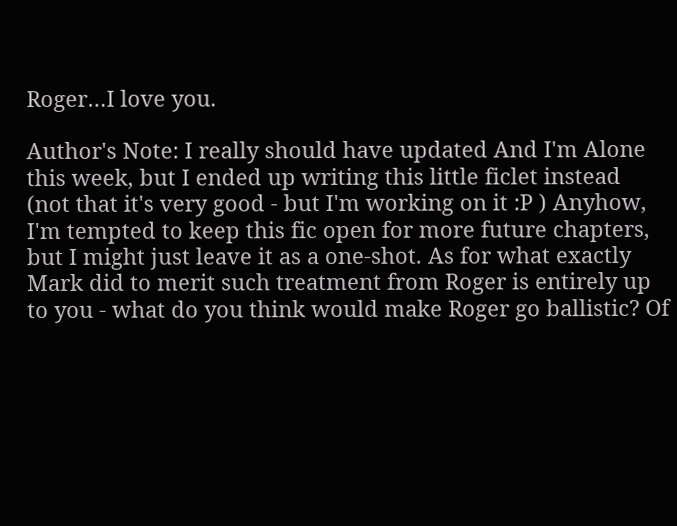Roger…I love you.

Author's Note: I really should have updated And I'm Alone this week, but I ended up writing this little ficlet instead (not that it's very good - but I'm working on it :P ) Anyhow, I'm tempted to keep this fic open for more future chapters, but I might just leave it as a one-shot. As for what exactly Mark did to merit such treatment from Roger is entirely up to you - what do you think would make Roger go ballistic? Of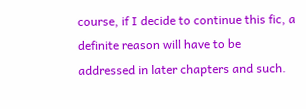course, if I decide to continue this fic, a definite reason will have to be addressed in later chapters and such.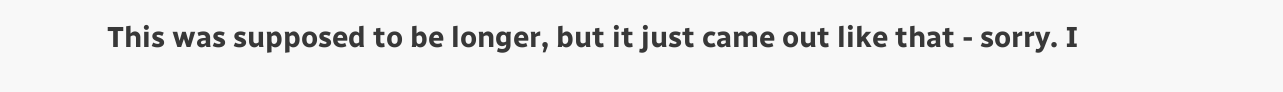This was supposed to be longer, but it just came out like that - sorry. I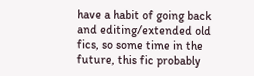have a habit of going back and editing/extended old fics, so some time in the future, this fic probably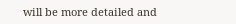will be more detailed and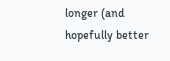longer (and hopefully better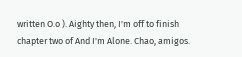written O.o ). Aighty then, I'm off to finish chapter two of And I'm Alone. Chao, amigos.